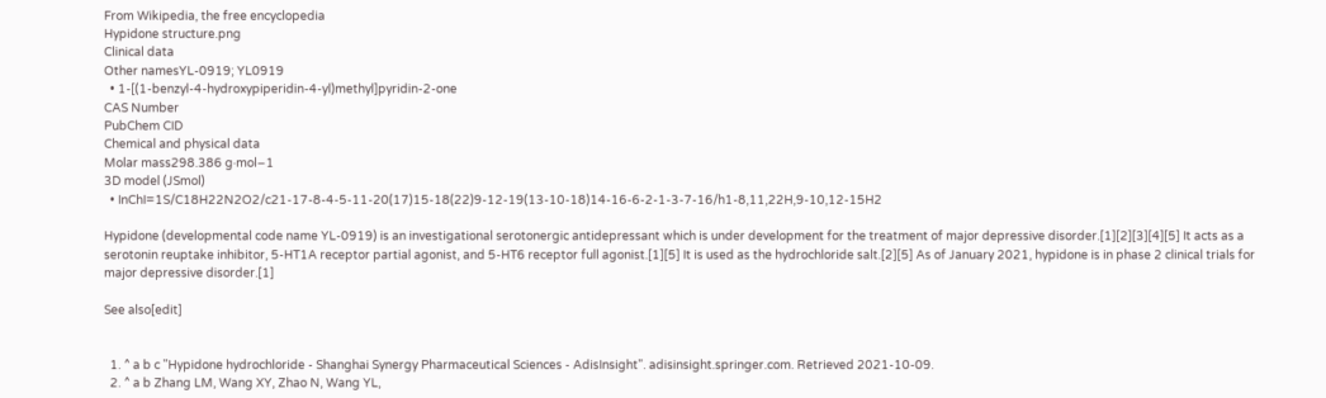From Wikipedia, the free encyclopedia
Hypidone structure.png
Clinical data
Other namesYL-0919; YL0919
  • 1-[(1-benzyl-4-hydroxypiperidin-4-yl)methyl]pyridin-2-one
CAS Number
PubChem CID
Chemical and physical data
Molar mass298.386 g·mol−1
3D model (JSmol)
  • InChI=1S/C18H22N2O2/c21-17-8-4-5-11-20(17)15-18(22)9-12-19(13-10-18)14-16-6-2-1-3-7-16/h1-8,11,22H,9-10,12-15H2

Hypidone (developmental code name YL-0919) is an investigational serotonergic antidepressant which is under development for the treatment of major depressive disorder.[1][2][3][4][5] It acts as a serotonin reuptake inhibitor, 5-HT1A receptor partial agonist, and 5-HT6 receptor full agonist.[1][5] It is used as the hydrochloride salt.[2][5] As of January 2021, hypidone is in phase 2 clinical trials for major depressive disorder.[1]

See also[edit]


  1. ^ a b c "Hypidone hydrochloride - Shanghai Synergy Pharmaceutical Sciences - AdisInsight". adisinsight.springer.com. Retrieved 2021-10-09.
  2. ^ a b Zhang LM, Wang XY, Zhao N, Wang YL,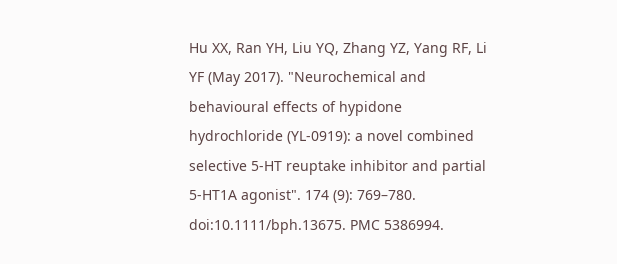Hu XX, Ran YH, Liu YQ, Zhang YZ, Yang RF, Li YF (May 2017). "Neurochemical and behavioural effects of hypidone hydrochloride (YL-0919): a novel combined selective 5-HT reuptake inhibitor and partial 5-HT1A agonist". 174 (9): 769–780. doi:10.1111/bph.13675. PMC 5386994.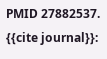PMID 27882537. {{cite journal}}: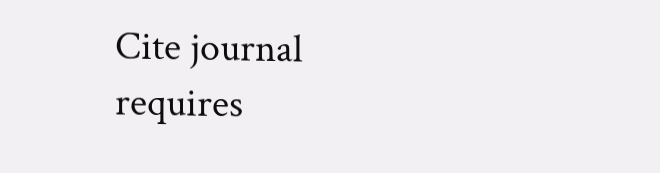Cite journal requires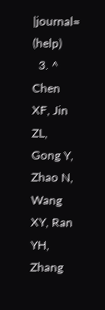|journal= (help)
  3. ^ Chen XF, Jin ZL, Gong Y, Zhao N, Wang XY, Ran YH, Zhang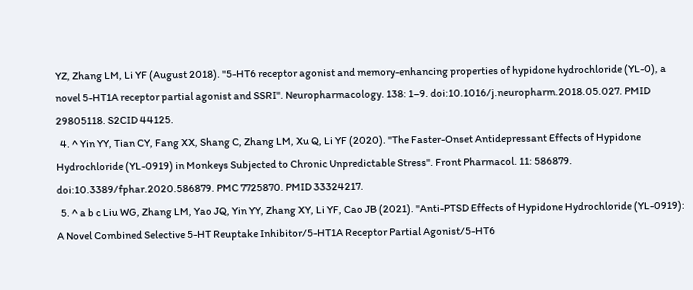YZ, Zhang LM, Li YF (August 2018). "5-HT6 receptor agonist and memory-enhancing properties of hypidone hydrochloride (YL-0), a novel 5-HT1A receptor partial agonist and SSRI". Neuropharmacology. 138: 1–9. doi:10.1016/j.neuropharm.2018.05.027. PMID 29805118. S2CID 44125.
  4. ^ Yin YY, Tian CY, Fang XX, Shang C, Zhang LM, Xu Q, Li YF (2020). "The Faster-Onset Antidepressant Effects of Hypidone Hydrochloride (YL-0919) in Monkeys Subjected to Chronic Unpredictable Stress". Front Pharmacol. 11: 586879. doi:10.3389/fphar.2020.586879. PMC 7725870. PMID 33324217.
  5. ^ a b c Liu WG, Zhang LM, Yao JQ, Yin YY, Zhang XY, Li YF, Cao JB (2021). "Anti-PTSD Effects of Hypidone Hydrochloride (YL-0919): A Novel Combined Selective 5-HT Reuptake Inhibitor/5-HT1A Receptor Partial Agonist/5-HT6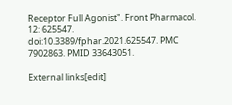Receptor Full Agonist". Front Pharmacol. 12: 625547. doi:10.3389/fphar.2021.625547. PMC 7902863. PMID 33643051.

External links[edit]